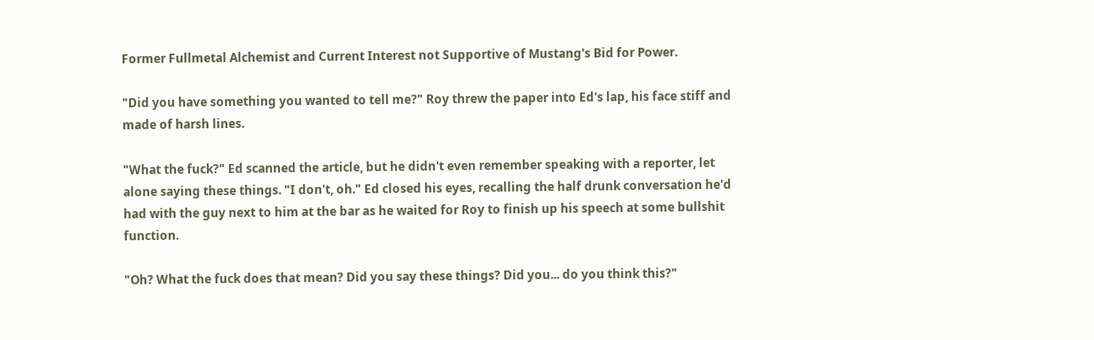Former Fullmetal Alchemist and Current Interest not Supportive of Mustang's Bid for Power.

"Did you have something you wanted to tell me?" Roy threw the paper into Ed's lap, his face stiff and made of harsh lines.

"What the fuck?" Ed scanned the article, but he didn't even remember speaking with a reporter, let alone saying these things. "I don't, oh." Ed closed his eyes, recalling the half drunk conversation he'd had with the guy next to him at the bar as he waited for Roy to finish up his speech at some bullshit function.

"Oh? What the fuck does that mean? Did you say these things? Did you... do you think this?"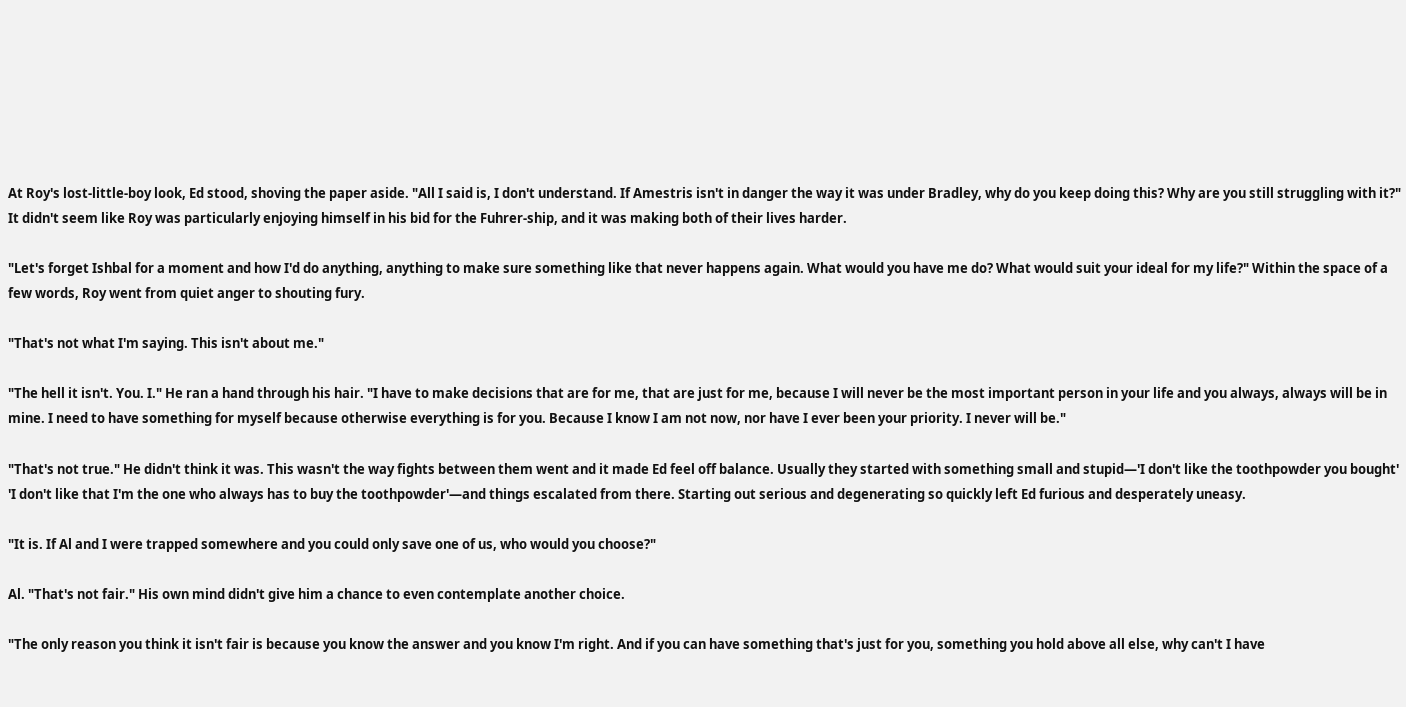At Roy's lost-little-boy look, Ed stood, shoving the paper aside. "All I said is, I don't understand. If Amestris isn't in danger the way it was under Bradley, why do you keep doing this? Why are you still struggling with it?" It didn't seem like Roy was particularly enjoying himself in his bid for the Fuhrer-ship, and it was making both of their lives harder.

"Let's forget Ishbal for a moment and how I'd do anything, anything to make sure something like that never happens again. What would you have me do? What would suit your ideal for my life?" Within the space of a few words, Roy went from quiet anger to shouting fury.

"That's not what I'm saying. This isn't about me."

"The hell it isn't. You. I." He ran a hand through his hair. "I have to make decisions that are for me, that are just for me, because I will never be the most important person in your life and you always, always will be in mine. I need to have something for myself because otherwise everything is for you. Because I know I am not now, nor have I ever been your priority. I never will be."

"That's not true." He didn't think it was. This wasn't the way fights between them went and it made Ed feel off balance. Usually they started with something small and stupid—'I don't like the toothpowder you bought' 'I don't like that I'm the one who always has to buy the toothpowder'—and things escalated from there. Starting out serious and degenerating so quickly left Ed furious and desperately uneasy.

"It is. If Al and I were trapped somewhere and you could only save one of us, who would you choose?"

Al. "That's not fair." His own mind didn't give him a chance to even contemplate another choice.

"The only reason you think it isn't fair is because you know the answer and you know I'm right. And if you can have something that's just for you, something you hold above all else, why can't I have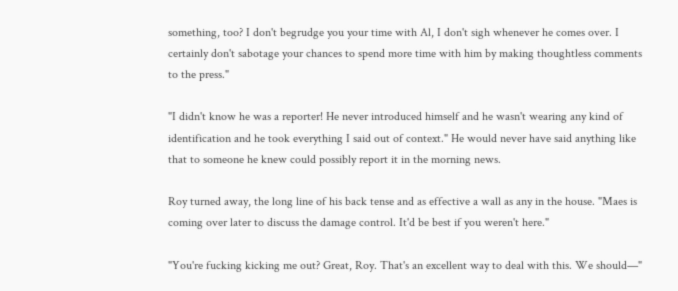something, too? I don't begrudge you your time with Al, I don't sigh whenever he comes over. I certainly don't sabotage your chances to spend more time with him by making thoughtless comments to the press."

"I didn't know he was a reporter! He never introduced himself and he wasn't wearing any kind of identification and he took everything I said out of context." He would never have said anything like that to someone he knew could possibly report it in the morning news.

Roy turned away, the long line of his back tense and as effective a wall as any in the house. "Maes is coming over later to discuss the damage control. It'd be best if you weren't here."

"You're fucking kicking me out? Great, Roy. That's an excellent way to deal with this. We should—"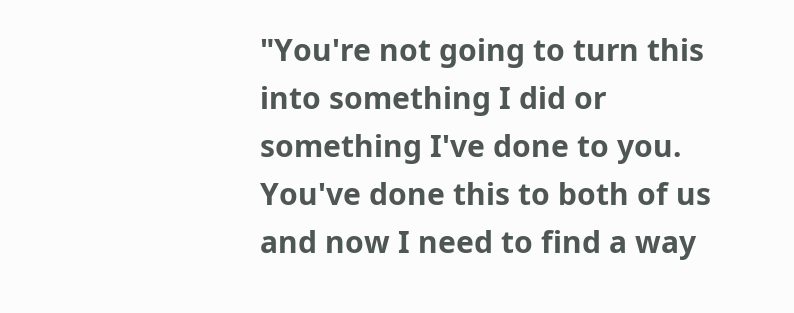"You're not going to turn this into something I did or something I've done to you. You've done this to both of us and now I need to find a way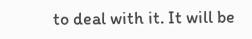to deal with it. It will be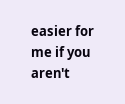easier for me if you aren't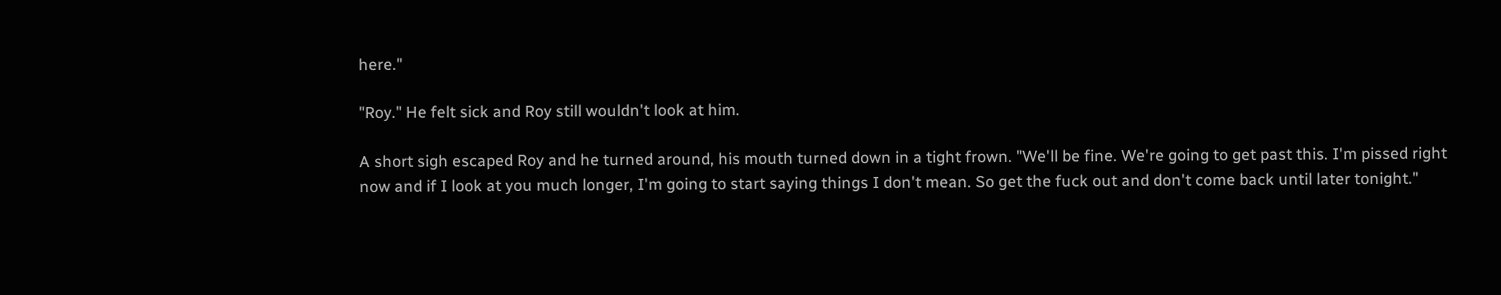here."

"Roy." He felt sick and Roy still wouldn't look at him.

A short sigh escaped Roy and he turned around, his mouth turned down in a tight frown. "We'll be fine. We're going to get past this. I'm pissed right now and if I look at you much longer, I'm going to start saying things I don't mean. So get the fuck out and don't come back until later tonight."